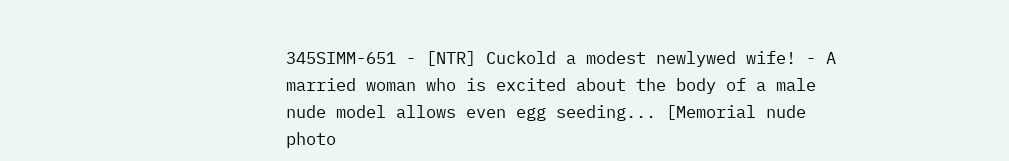345SIMM-651 - [NTR] Cuckold a modest newlywed wife! - A married woman who is excited about the body of a male nude model allows even egg seeding... [Memorial nude photo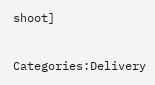shoot]

Categories:Delivery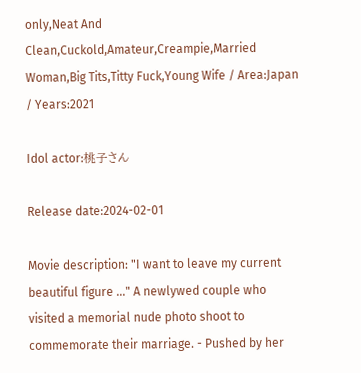only,Neat And Clean,Cuckold,Amateur,Creampie,Married Woman,Big Tits,Titty Fuck,Young Wife / Area:Japan / Years:2021

Idol actor:桃子さん

Release date:2024-02-01

Movie description: "I want to leave my current beautiful figure ..." A newlywed couple who visited a memorial nude photo shoot to commemorate their marriage. - Pushed by her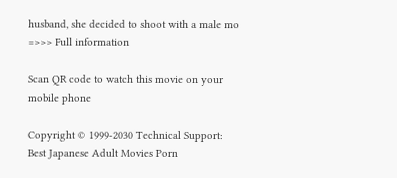husband, she decided to shoot with a male mo =>>> Full information

Scan QR code to watch this movie on your mobile phone

Copyright © 1999-2030 Technical Support: Best Japanese Adult Movies Porn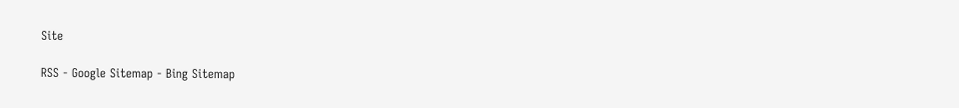Site

RSS - Google Sitemap - Bing Sitemap